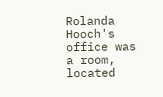Rolanda Hooch's office was a room, located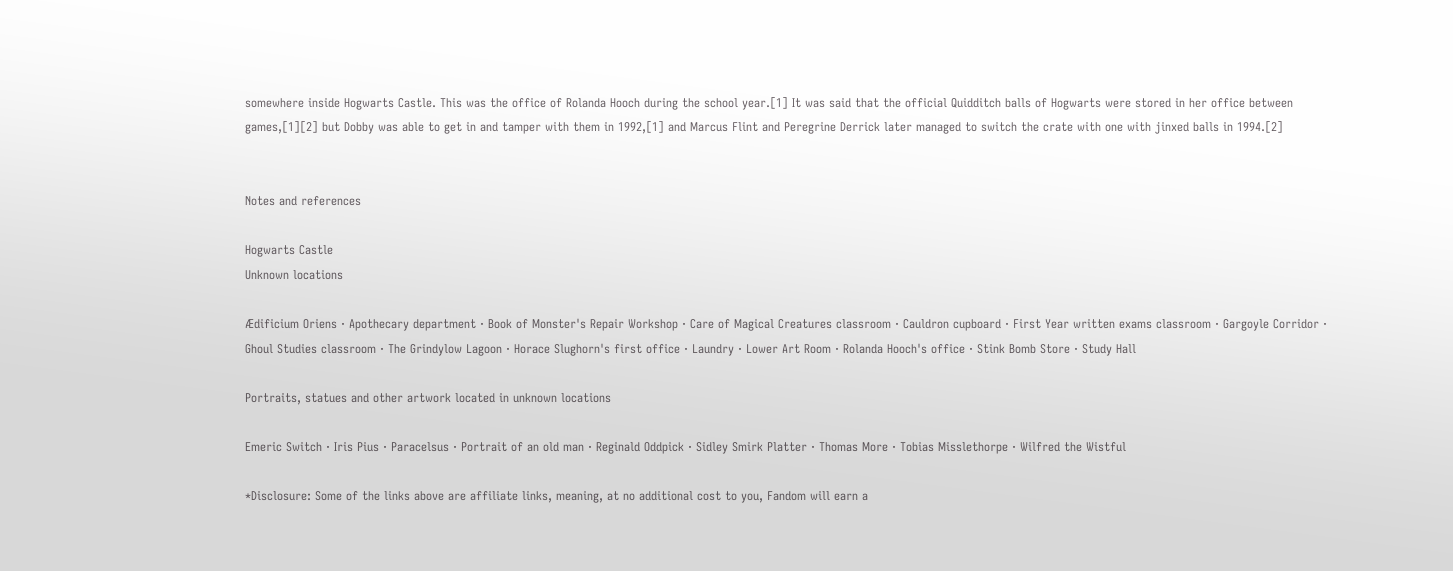somewhere inside Hogwarts Castle. This was the office of Rolanda Hooch during the school year.[1] It was said that the official Quidditch balls of Hogwarts were stored in her office between games,[1][2] but Dobby was able to get in and tamper with them in 1992,[1] and Marcus Flint and Peregrine Derrick later managed to switch the crate with one with jinxed balls in 1994.[2]


Notes and references

Hogwarts Castle
Unknown locations

Ædificium Oriens · Apothecary department · Book of Monster's Repair Workshop · Care of Magical Creatures classroom · Cauldron cupboard · First Year written exams classroom · Gargoyle Corridor · Ghoul Studies classroom · The Grindylow Lagoon · Horace Slughorn's first office · Laundry · Lower Art Room · Rolanda Hooch's office · Stink Bomb Store · Study Hall

Portraits, statues and other artwork located in unknown locations

Emeric Switch · Iris Pius · Paracelsus · Portrait of an old man · Reginald Oddpick · Sidley Smirk Platter · Thomas More · Tobias Misslethorpe · Wilfred the Wistful

*Disclosure: Some of the links above are affiliate links, meaning, at no additional cost to you, Fandom will earn a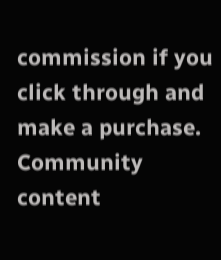commission if you click through and make a purchase. Community content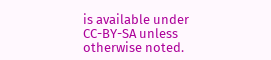is available under CC-BY-SA unless otherwise noted.